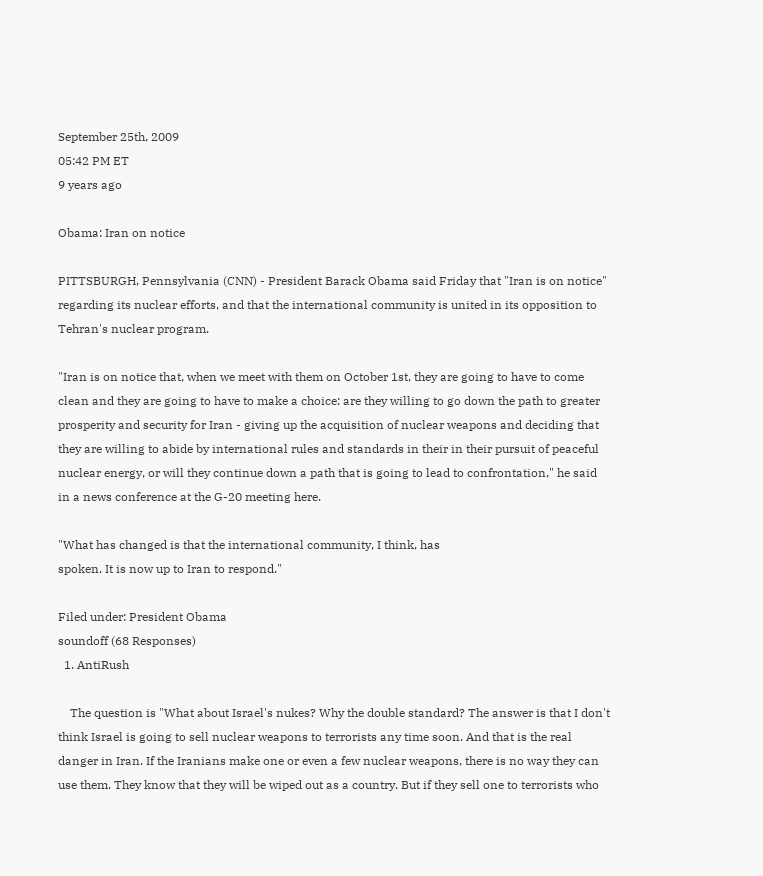September 25th, 2009
05:42 PM ET
9 years ago

Obama: Iran on notice

PITTSBURGH, Pennsylvania (CNN) - President Barack Obama said Friday that "Iran is on notice" regarding its nuclear efforts, and that the international community is united in its opposition to Tehran's nuclear program.

"Iran is on notice that, when we meet with them on October 1st, they are going to have to come clean and they are going to have to make a choice: are they willing to go down the path to greater prosperity and security for Iran - giving up the acquisition of nuclear weapons and deciding that they are willing to abide by international rules and standards in their in their pursuit of peaceful nuclear energy, or will they continue down a path that is going to lead to confrontation," he said in a news conference at the G-20 meeting here.

"What has changed is that the international community, I think, has
spoken. It is now up to Iran to respond."

Filed under: President Obama
soundoff (68 Responses)
  1. AntiRush

    The question is "What about Israel's nukes? Why the double standard? The answer is that I don't think Israel is going to sell nuclear weapons to terrorists any time soon. And that is the real danger in Iran. If the Iranians make one or even a few nuclear weapons, there is no way they can use them. They know that they will be wiped out as a country. But if they sell one to terrorists who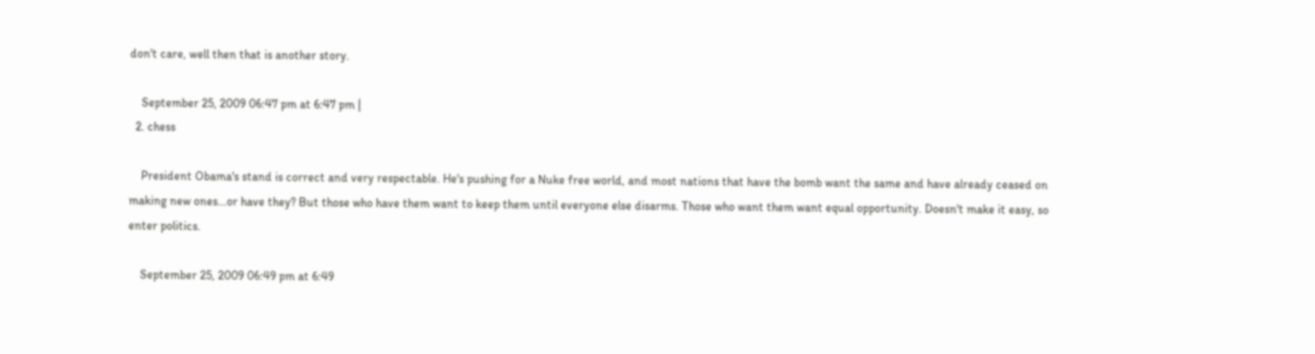don't care, well then that is another story.

    September 25, 2009 06:47 pm at 6:47 pm |
  2. chess

    President Obama's stand is correct and very respectable. He's pushing for a Nuke free world, and most nations that have the bomb want the same and have already ceased on making new ones...or have they? But those who have them want to keep them until everyone else disarms. Those who want them want equal opportunity. Doesn't make it easy, so enter politics.

    September 25, 2009 06:49 pm at 6:49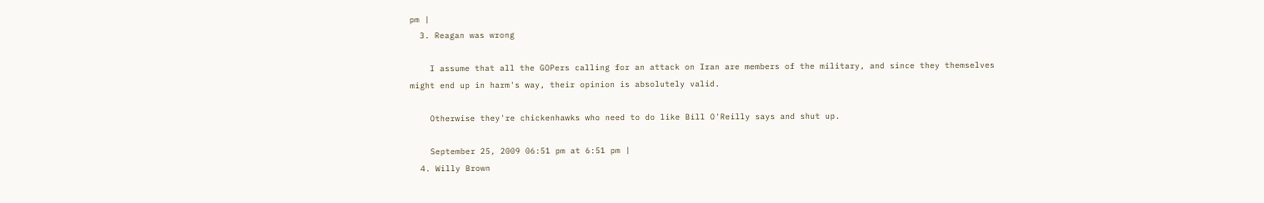pm |
  3. Reagan was wrong

    I assume that all the GOPers calling for an attack on Iran are members of the military, and since they themselves might end up in harm's way, their opinion is absolutely valid.

    Otherwise they're chickenhawks who need to do like Bill O'Reilly says and shut up.

    September 25, 2009 06:51 pm at 6:51 pm |
  4. Willy Brown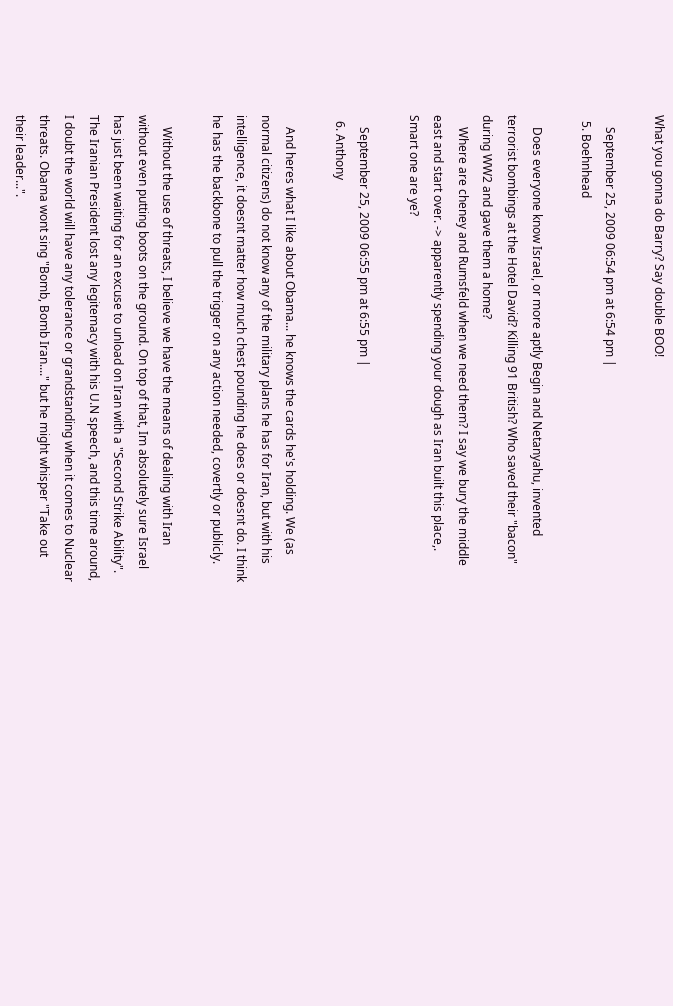What you gonna do Barry? Say double BOO!

    September 25, 2009 06:54 pm at 6:54 pm |
  5. Boehnhead

    Does everyone know Israel, or more aptly Begin and Netanyahu, invented terrorist bombings at the Hotel David? Killing 91 British? Who saved their "bacon" during WW2 and gave them a home?
    Where are cheney and Rumsfeld when we need them? I say we bury the middle east and start over. -> apparently spending your dough as Iran built this place,. Smart one are ye?

    September 25, 2009 06:55 pm at 6:55 pm |
  6. Anthony

    And heres what I like about Obama... he knows the cards he's holding. We (as normal citizens) do not know any of the military plans he has for Iran, but with his intelligence, it doesnt matter how much chest pounding he does or doesnt do. I think he has the backbone to pull the trigger on any action needed, covertly or publicly.

    Without the use of threats, I believe we have the means of dealing with Iran without even putting boots on the ground. On top of that, Im absolutely sure Israel has just been waiting for an excuse to unload on Iran with a "Second Strike Ability". The Iranian President lost any legitemacy with his U.N speech, and this time around, I doubt the world will have any tolerance or grandstanding when it comes to Nuclear threats. Obama wont sing "Bomb, Bomb Iran...." but he might whisper "Take out their leader...".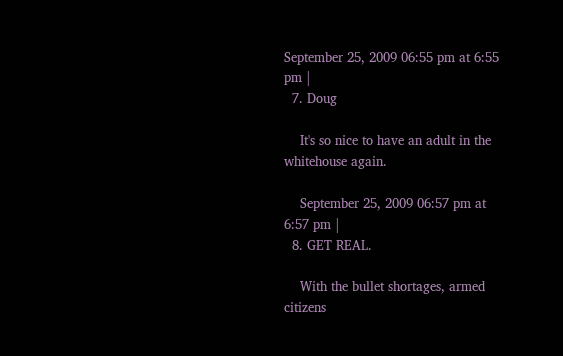September 25, 2009 06:55 pm at 6:55 pm |
  7. Doug

    It's so nice to have an adult in the whitehouse again.

    September 25, 2009 06:57 pm at 6:57 pm |
  8. GET REAL.

    With the bullet shortages, armed citizens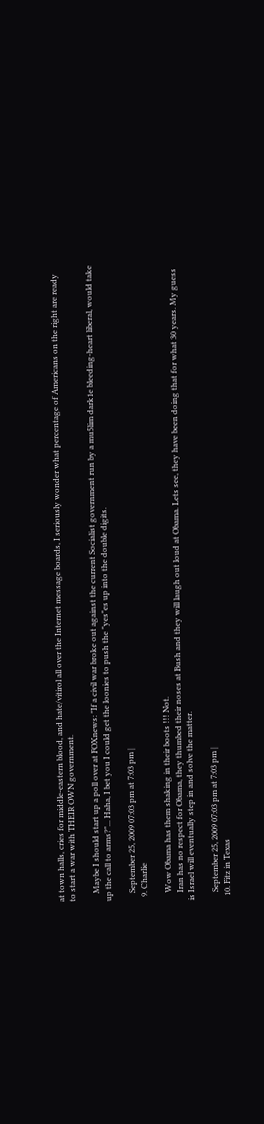at town halls, cries for middle-eastern blood, and hate/vitirol all over the Internet message boards, I seriously wonder what percentage of Americans on the right are ready to start a war with THEIR OWN government.

    Maybe I should start up a poll over at FOXnews: "If a civil war broke out against the current Socialist government run by a mu5lim dark1e bleeding-heart liberal, would take up the call to arms?"... Haha, I bet you I could get the loonies to push the "yes"es up into the double digits.

    September 25, 2009 07:03 pm at 7:03 pm |
  9. Charlie

    Wow Obama has them shaking in their boots !!! Not.
    Iran has no respect for Obama, they thumbed their noses at Bush and they will laugh out loud at Obama. Lets see, they have been doing that for what 30 years. My guess is Israel will eventually step in and solve the matter.

    September 25, 2009 07:03 pm at 7:03 pm |
  10. Fitz in Texas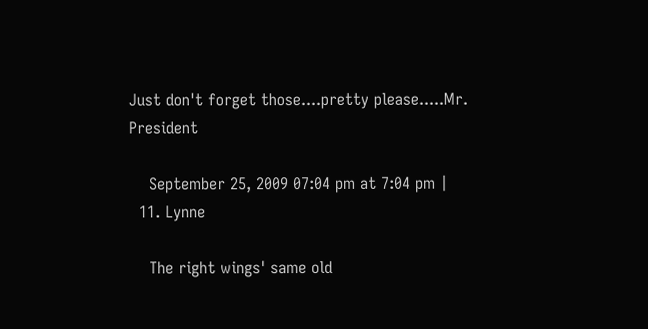Just don't forget those....pretty please.....Mr. President

    September 25, 2009 07:04 pm at 7:04 pm |
  11. Lynne

    The right wings' same old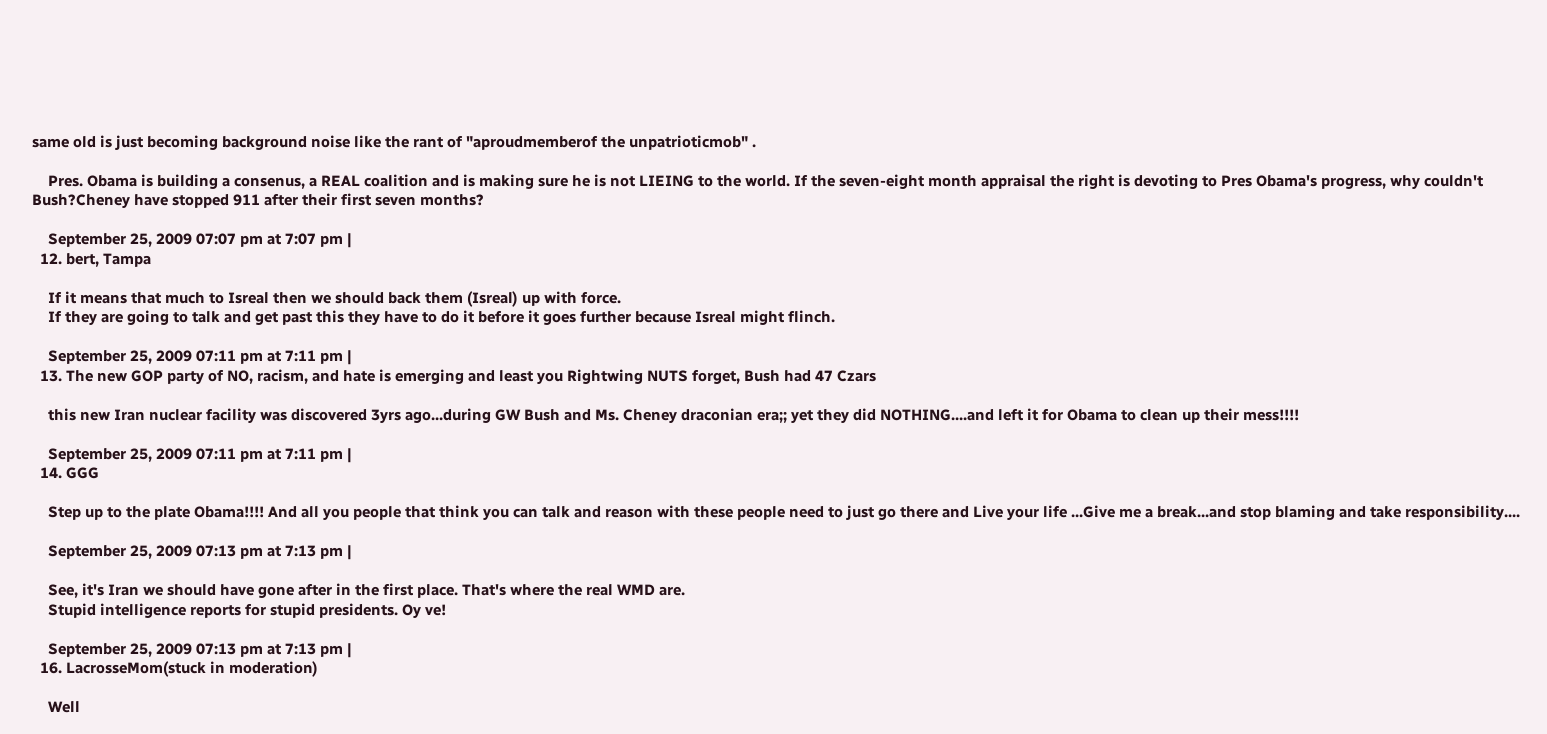same old is just becoming background noise like the rant of "aproudmemberof the unpatrioticmob" .

    Pres. Obama is building a consenus, a REAL coalition and is making sure he is not LIEING to the world. If the seven-eight month appraisal the right is devoting to Pres Obama's progress, why couldn't Bush?Cheney have stopped 911 after their first seven months?

    September 25, 2009 07:07 pm at 7:07 pm |
  12. bert, Tampa

    If it means that much to Isreal then we should back them (Isreal) up with force.
    If they are going to talk and get past this they have to do it before it goes further because Isreal might flinch.

    September 25, 2009 07:11 pm at 7:11 pm |
  13. The new GOP party of NO, racism, and hate is emerging and least you Rightwing NUTS forget, Bush had 47 Czars

    this new Iran nuclear facility was discovered 3yrs ago...during GW Bush and Ms. Cheney draconian era;; yet they did NOTHING....and left it for Obama to clean up their mess!!!!

    September 25, 2009 07:11 pm at 7:11 pm |
  14. GGG

    Step up to the plate Obama!!!! And all you people that think you can talk and reason with these people need to just go there and Live your life ...Give me a break...and stop blaming and take responsibility....

    September 25, 2009 07:13 pm at 7:13 pm |

    See, it's Iran we should have gone after in the first place. That's where the real WMD are.
    Stupid intelligence reports for stupid presidents. Oy ve!

    September 25, 2009 07:13 pm at 7:13 pm |
  16. LacrosseMom(stuck in moderation)

    Well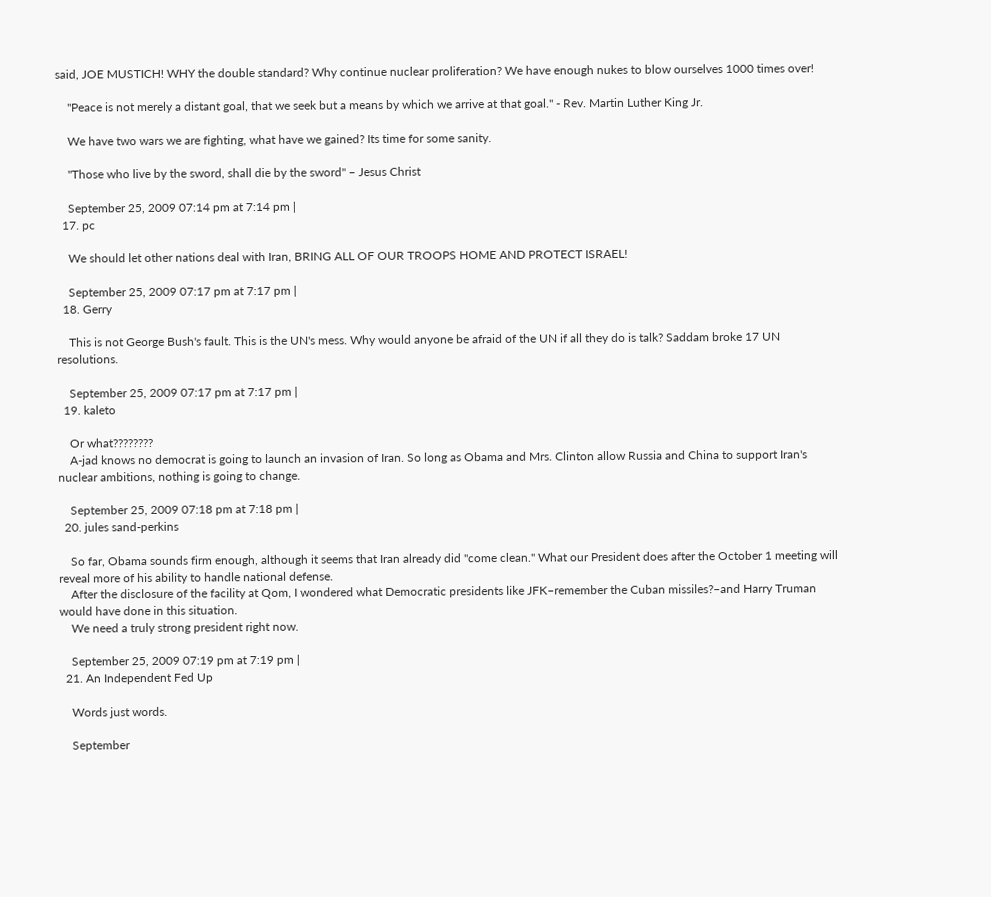said, JOE MUSTICH! WHY the double standard? Why continue nuclear proliferation? We have enough nukes to blow ourselves 1000 times over!

    "Peace is not merely a distant goal, that we seek but a means by which we arrive at that goal." - Rev. Martin Luther King Jr.

    We have two wars we are fighting, what have we gained? Its time for some sanity.

    "Those who live by the sword, shall die by the sword" – Jesus Christ

    September 25, 2009 07:14 pm at 7:14 pm |
  17. pc

    We should let other nations deal with Iran, BRING ALL OF OUR TROOPS HOME AND PROTECT ISRAEL!

    September 25, 2009 07:17 pm at 7:17 pm |
  18. Gerry

    This is not George Bush's fault. This is the UN's mess. Why would anyone be afraid of the UN if all they do is talk? Saddam broke 17 UN resolutions.

    September 25, 2009 07:17 pm at 7:17 pm |
  19. kaleto

    Or what????????
    A-jad knows no democrat is going to launch an invasion of Iran. So long as Obama and Mrs. Clinton allow Russia and China to support Iran's nuclear ambitions, nothing is going to change.

    September 25, 2009 07:18 pm at 7:18 pm |
  20. jules sand-perkins

    So far, Obama sounds firm enough, although it seems that Iran already did "come clean." What our President does after the October 1 meeting will reveal more of his ability to handle national defense.
    After the disclosure of the facility at Qom, I wondered what Democratic presidents like JFK–remember the Cuban missiles?–and Harry Truman would have done in this situation.
    We need a truly strong president right now.

    September 25, 2009 07:19 pm at 7:19 pm |
  21. An Independent Fed Up

    Words just words.

    September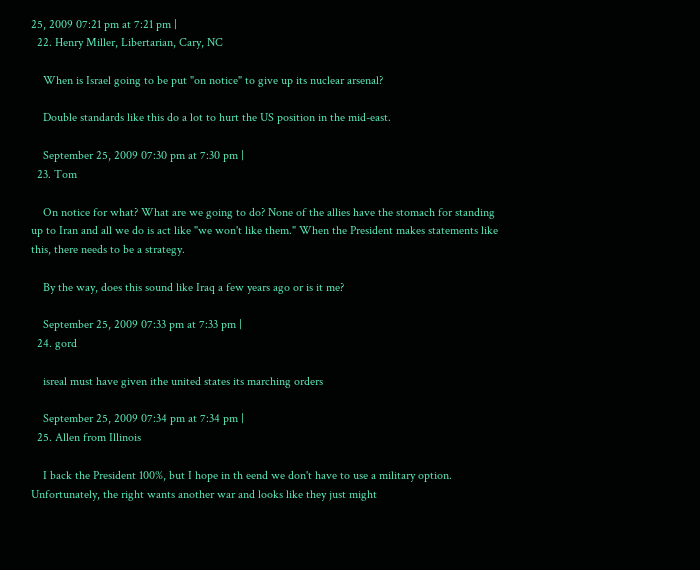25, 2009 07:21 pm at 7:21 pm |
  22. Henry Miller, Libertarian, Cary, NC

    When is Israel going to be put "on notice" to give up its nuclear arsenal?

    Double standards like this do a lot to hurt the US position in the mid-east.

    September 25, 2009 07:30 pm at 7:30 pm |
  23. Tom

    On notice for what? What are we going to do? None of the allies have the stomach for standing up to Iran and all we do is act like "we won't like them." When the President makes statements like this, there needs to be a strategy.

    By the way, does this sound like Iraq a few years ago or is it me?

    September 25, 2009 07:33 pm at 7:33 pm |
  24. gord

    isreal must have given ithe united states its marching orders

    September 25, 2009 07:34 pm at 7:34 pm |
  25. Allen from Illinois

    I back the President 100%, but I hope in th eend we don't have to use a military option. Unfortunately, the right wants another war and looks like they just might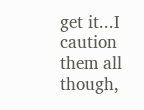get it...I caution them all though,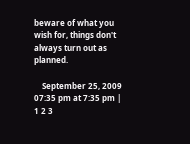beware of what you wish for, things don't always turn out as planned.

    September 25, 2009 07:35 pm at 7:35 pm |
1 2 3